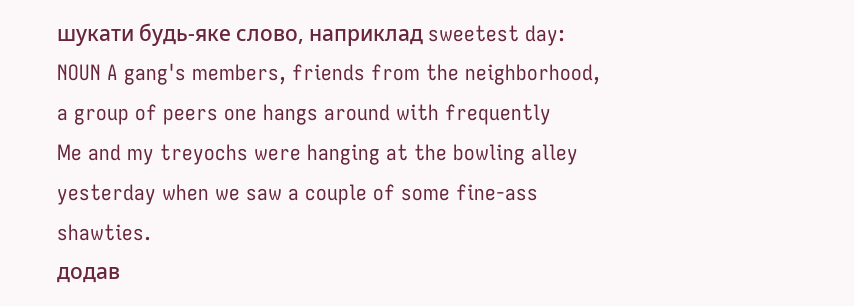шукати будь-яке слово, наприклад sweetest day:
NOUN A gang's members, friends from the neighborhood, a group of peers one hangs around with frequently
Me and my treyochs were hanging at the bowling alley yesterday when we saw a couple of some fine-ass shawties.
додав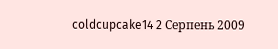coldcupcake14 2 Серпень 2009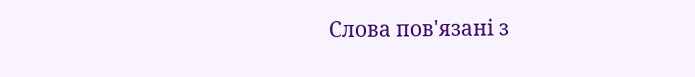Слова пов'язані з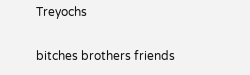Treyochs

bitches brothers friends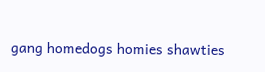gang homedogs homies shawties